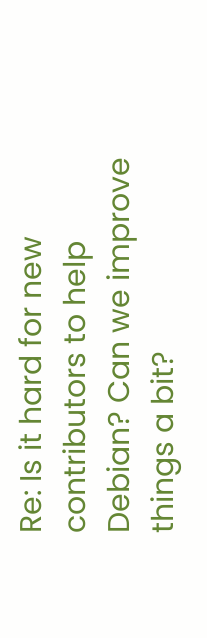Re: Is it hard for new contributors to help Debian? Can we improve things a bit?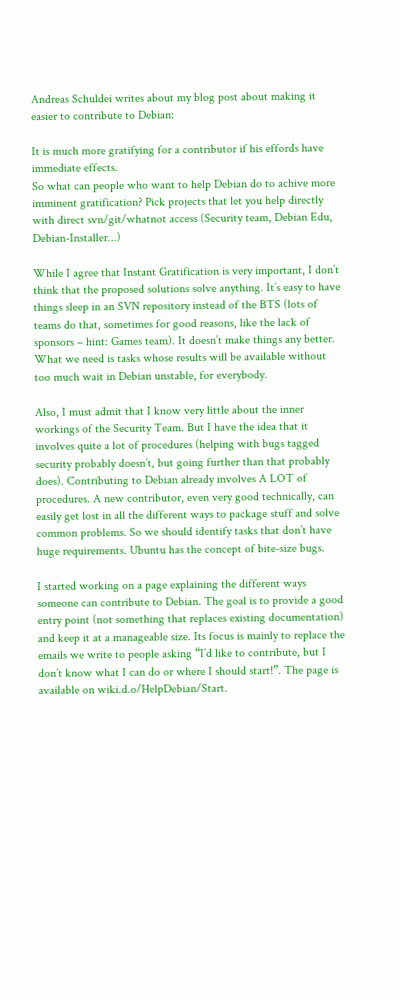Andreas Schuldei writes about my blog post about making it easier to contribute to Debian:

It is much more gratifying for a contributor if his effords have
immediate effects.
So what can people who want to help Debian do to achive more imminent gratification? Pick projects that let you help directly with direct svn/git/whatnot access (Security team, Debian Edu, Debian-Installer…)

While I agree that Instant Gratification is very important, I don’t think that the proposed solutions solve anything. It’s easy to have things sleep in an SVN repository instead of the BTS (lots of teams do that, sometimes for good reasons, like the lack of sponsors – hint: Games team). It doesn’t make things any better. What we need is tasks whose results will be available without too much wait in Debian unstable, for everybody.

Also, I must admit that I know very little about the inner workings of the Security Team. But I have the idea that it involves quite a lot of procedures (helping with bugs tagged security probably doesn’t, but going further than that probably does). Contributing to Debian already involves A LOT of procedures. A new contributor, even very good technically, can easily get lost in all the different ways to package stuff and solve common problems. So we should identify tasks that don’t have huge requirements. Ubuntu has the concept of bite-size bugs.

I started working on a page explaining the different ways someone can contribute to Debian. The goal is to provide a good entry point (not something that replaces existing documentation) and keep it at a manageable size. Its focus is mainly to replace the emails we write to people asking “I’d like to contribute, but I don’t know what I can do or where I should start!”. The page is available on wiki.d.o/HelpDebian/Start.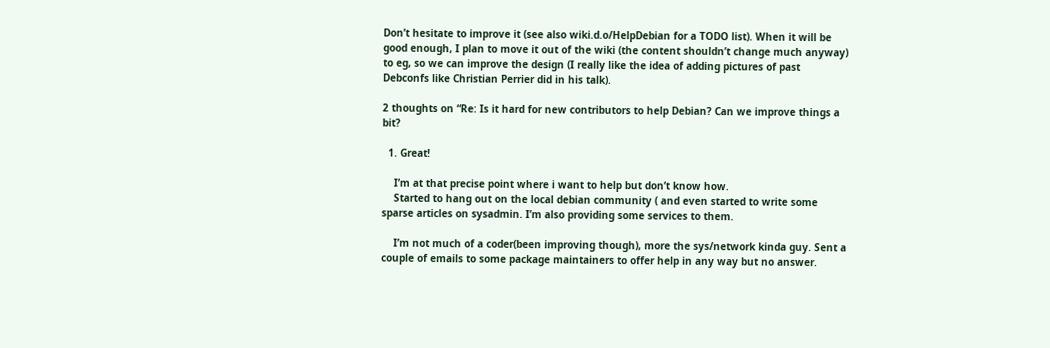Don’t hesitate to improve it (see also wiki.d.o/HelpDebian for a TODO list). When it will be good enough, I plan to move it out of the wiki (the content shouldn’t change much anyway) to eg, so we can improve the design (I really like the idea of adding pictures of past Debconfs like Christian Perrier did in his talk).

2 thoughts on “Re: Is it hard for new contributors to help Debian? Can we improve things a bit?

  1. Great!

    I’m at that precise point where i want to help but don’t know how.
    Started to hang out on the local debian community ( and even started to write some sparse articles on sysadmin. I’m also providing some services to them.

    I’m not much of a coder(been improving though), more the sys/network kinda guy. Sent a couple of emails to some package maintainers to offer help in any way but no answer.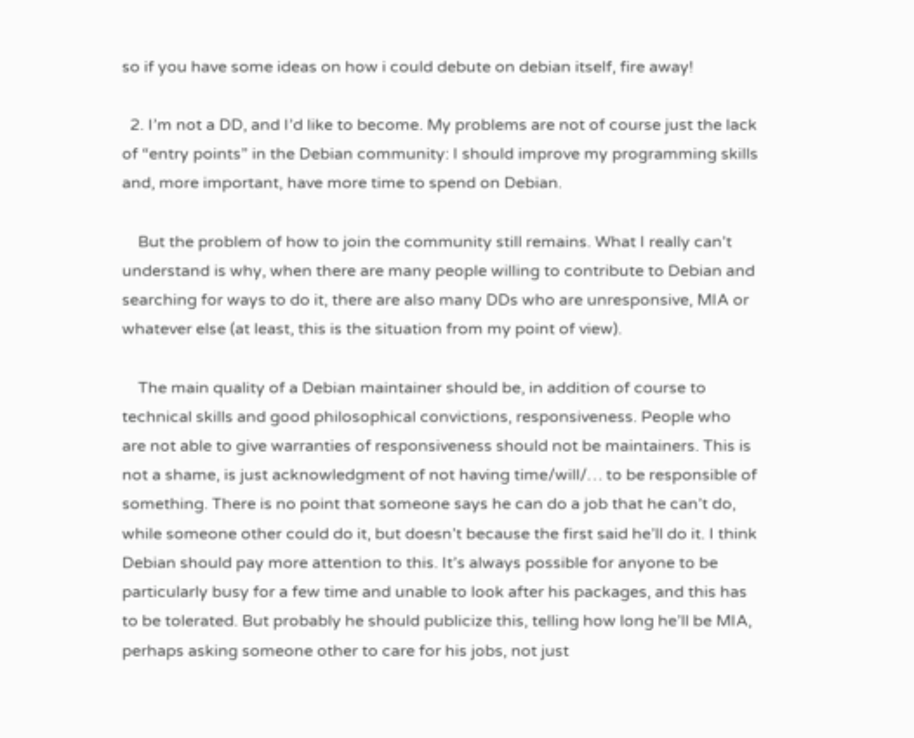so if you have some ideas on how i could debute on debian itself, fire away!

  2. I’m not a DD, and I’d like to become. My problems are not of course just the lack of “entry points” in the Debian community: I should improve my programming skills and, more important, have more time to spend on Debian.

    But the problem of how to join the community still remains. What I really can’t understand is why, when there are many people willing to contribute to Debian and searching for ways to do it, there are also many DDs who are unresponsive, MIA or whatever else (at least, this is the situation from my point of view).

    The main quality of a Debian maintainer should be, in addition of course to technical skills and good philosophical convictions, responsiveness. People who are not able to give warranties of responsiveness should not be maintainers. This is not a shame, is just acknowledgment of not having time/will/… to be responsible of something. There is no point that someone says he can do a job that he can’t do, while someone other could do it, but doesn’t because the first said he’ll do it. I think Debian should pay more attention to this. It’s always possible for anyone to be particularly busy for a few time and unable to look after his packages, and this has to be tolerated. But probably he should publicize this, telling how long he’ll be MIA, perhaps asking someone other to care for his jobs, not just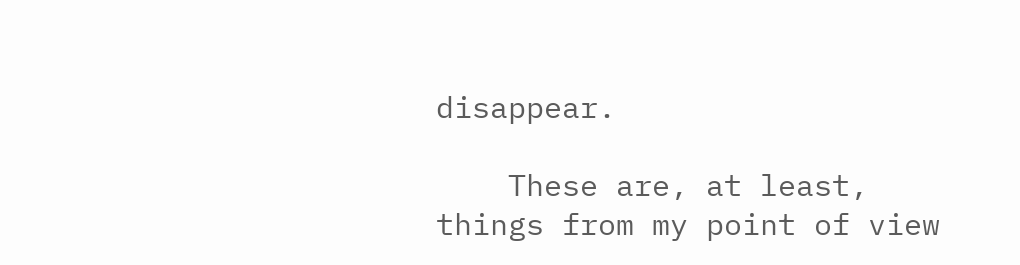disappear.

    These are, at least, things from my point of view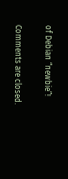of Debian “newbie”!

Comments are closed.